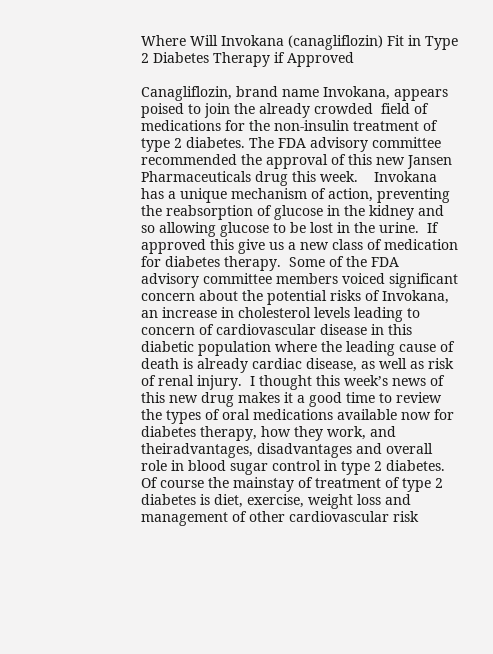Where Will Invokana (canagliflozin) Fit in Type 2 Diabetes Therapy if Approved

Canagliflozin, brand name Invokana, appears poised to join the already crowded  field of medications for the non-insulin treatment of type 2 diabetes. The FDA advisory committee recommended the approval of this new Jansen Pharmaceuticals drug this week.    Invokana has a unique mechanism of action, preventing the reabsorption of glucose in the kidney and so allowing glucose to be lost in the urine.  If approved this give us a new class of medication for diabetes therapy.  Some of the FDA advisory committee members voiced significant concern about the potential risks of Invokana, an increase in cholesterol levels leading to concern of cardiovascular disease in this diabetic population where the leading cause of death is already cardiac disease, as well as risk of renal injury.  I thought this week’s news of this new drug makes it a good time to review the types of oral medications available now for diabetes therapy, how they work, and theiradvantages, disadvantages and overall role in blood sugar control in type 2 diabetes.  Of course the mainstay of treatment of type 2 diabetes is diet, exercise, weight loss and management of other cardiovascular risk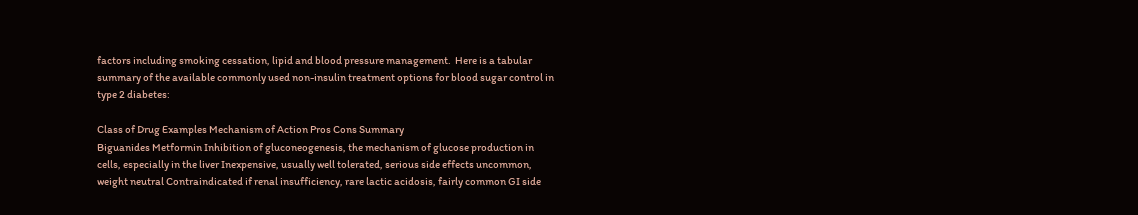factors including smoking cessation, lipid and blood pressure management.  Here is a tabular summary of the available commonly used non-insulin treatment options for blood sugar control in type 2 diabetes:

Class of Drug Examples Mechanism of Action Pros Cons Summary
Biguanides Metformin Inhibition of gluconeogenesis, the mechanism of glucose production in cells, especially in the liver Inexpensive, usually well tolerated, serious side effects uncommon, weight neutral Contraindicated if renal insufficiency, rare lactic acidosis, fairly common GI side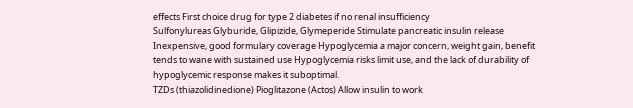effects First choice drug for type 2 diabetes if no renal insufficiency
Sulfonylureas Glyburide, Glipizide, Glymeperide Stimulate pancreatic insulin release Inexpensive, good formulary coverage Hypoglycemia a major concern, weight gain, benefit tends to wane with sustained use Hypoglycemia risks limit use, and the lack of durability of hypoglycemic response makes it suboptimal.
TZDs (thiazolidinedione) Pioglitazone (Actos) Allow insulin to work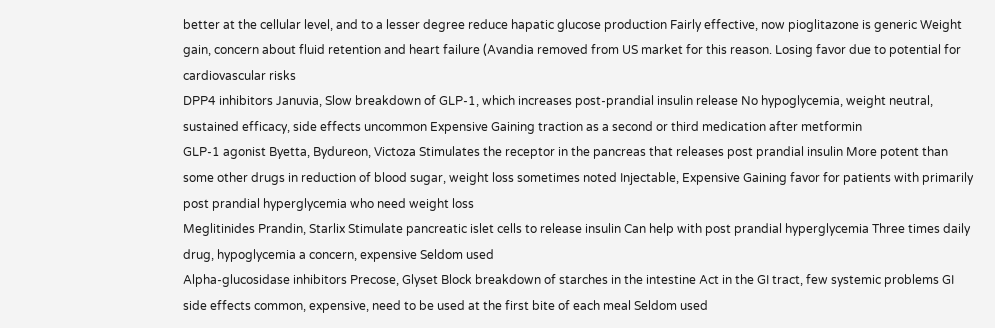better at the cellular level, and to a lesser degree reduce hapatic glucose production Fairly effective, now pioglitazone is generic Weight gain, concern about fluid retention and heart failure (Avandia removed from US market for this reason. Losing favor due to potential for cardiovascular risks
DPP4 inhibitors Januvia, Slow breakdown of GLP-1, which increases post-prandial insulin release No hypoglycemia, weight neutral, sustained efficacy, side effects uncommon Expensive Gaining traction as a second or third medication after metformin
GLP-1 agonist Byetta, Bydureon, Victoza Stimulates the receptor in the pancreas that releases post prandial insulin More potent than some other drugs in reduction of blood sugar, weight loss sometimes noted Injectable, Expensive Gaining favor for patients with primarily post prandial hyperglycemia who need weight loss
Meglitinides Prandin, Starlix Stimulate pancreatic islet cells to release insulin Can help with post prandial hyperglycemia Three times daily drug, hypoglycemia a concern, expensive Seldom used
Alpha-glucosidase inhibitors Precose, Glyset Block breakdown of starches in the intestine Act in the GI tract, few systemic problems GI side effects common, expensive, need to be used at the first bite of each meal Seldom used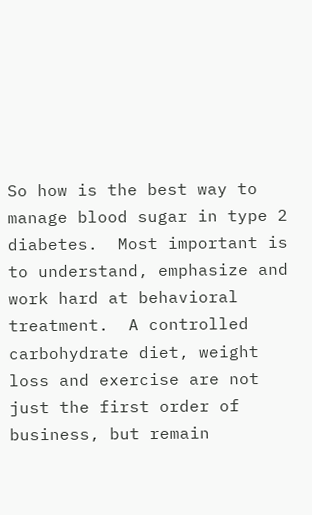So how is the best way to manage blood sugar in type 2 diabetes.  Most important is to understand, emphasize and work hard at behavioral treatment.  A controlled carbohydrate diet, weight loss and exercise are not just the first order of business, but remain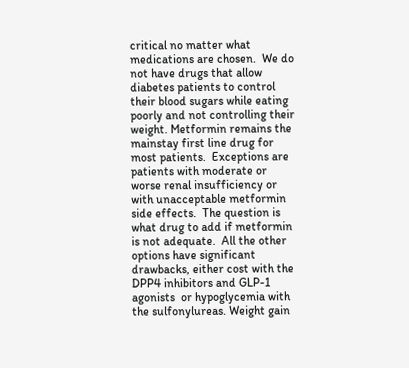critical no matter what medications are chosen.  We do not have drugs that allow diabetes patients to control their blood sugars while eating poorly and not controlling their weight. Metformin remains the mainstay first line drug for most patients.  Exceptions are patients with moderate or worse renal insufficiency or with unacceptable metformin side effects.  The question is what drug to add if metformin is not adequate.  All the other options have significant drawbacks, either cost with the DPP4 inhibitors and GLP-1 agonists  or hypoglycemia with the sulfonylureas. Weight gain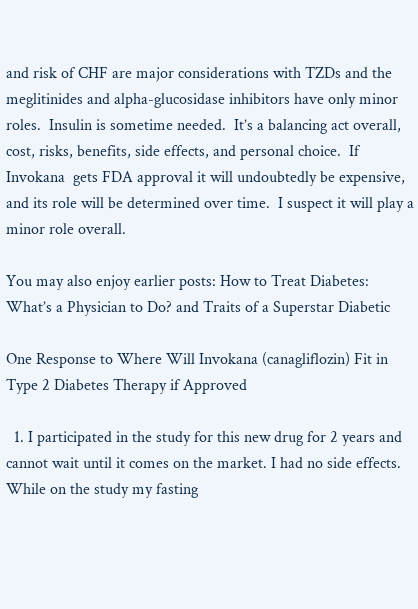and risk of CHF are major considerations with TZDs and the meglitinides and alpha-glucosidase inhibitors have only minor roles.  Insulin is sometime needed.  It’s a balancing act overall, cost, risks, benefits, side effects, and personal choice.  If Invokana  gets FDA approval it will undoubtedly be expensive, and its role will be determined over time.  I suspect it will play a minor role overall.

You may also enjoy earlier posts: How to Treat Diabetes: What’s a Physician to Do? and Traits of a Superstar Diabetic

One Response to Where Will Invokana (canagliflozin) Fit in Type 2 Diabetes Therapy if Approved

  1. I participated in the study for this new drug for 2 years and cannot wait until it comes on the market. I had no side effects. While on the study my fasting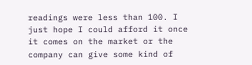readings were less than 100. I just hope I could afford it once it comes on the market or the company can give some kind of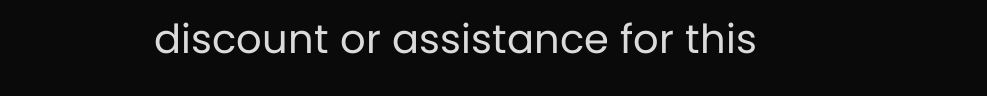discount or assistance for this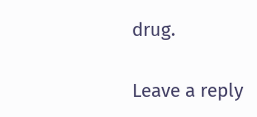drug.

Leave a reply